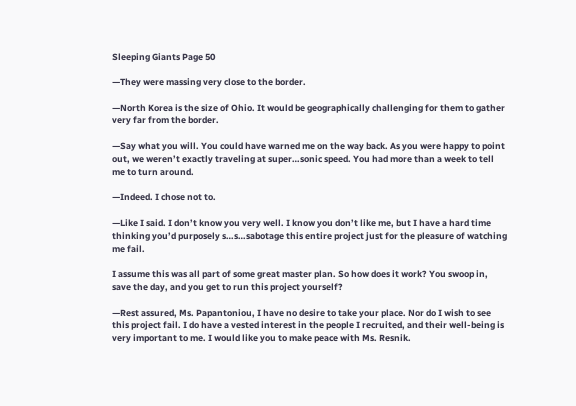Sleeping Giants Page 50

—They were massing very close to the border.

—North Korea is the size of Ohio. It would be geographically challenging for them to gather very far from the border.

—Say what you will. You could have warned me on the way back. As you were happy to point out, we weren’t exactly traveling at super…sonic speed. You had more than a week to tell me to turn around.

—Indeed. I chose not to.

—Like I said. I don’t know you very well. I know you don’t like me, but I have a hard time thinking you’d purposely s…s…sabotage this entire project just for the pleasure of watching me fail.

I assume this was all part of some great master plan. So how does it work? You swoop in, save the day, and you get to run this project yourself?

—Rest assured, Ms. Papantoniou, I have no desire to take your place. Nor do I wish to see this project fail. I do have a vested interest in the people I recruited, and their well-being is very important to me. I would like you to make peace with Ms. Resnik.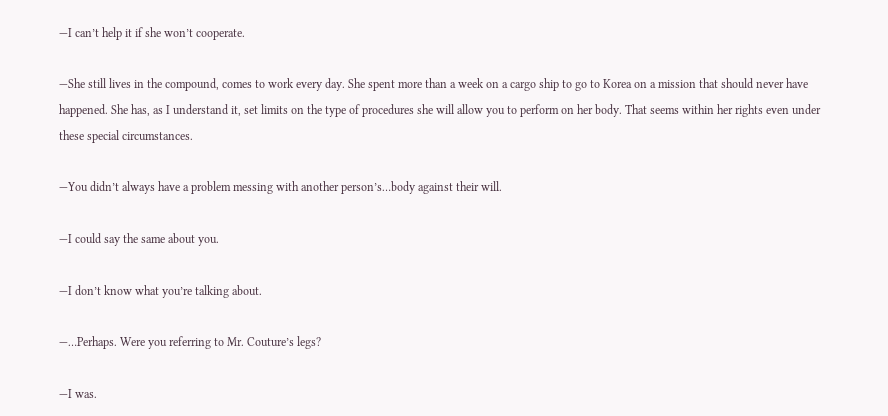—I can’t help it if she won’t cooperate.

—She still lives in the compound, comes to work every day. She spent more than a week on a cargo ship to go to Korea on a mission that should never have happened. She has, as I understand it, set limits on the type of procedures she will allow you to perform on her body. That seems within her rights even under these special circumstances.

—You didn’t always have a problem messing with another person’s…body against their will.

—I could say the same about you.

—I don’t know what you’re talking about.

—…Perhaps. Were you referring to Mr. Couture’s legs?

—I was.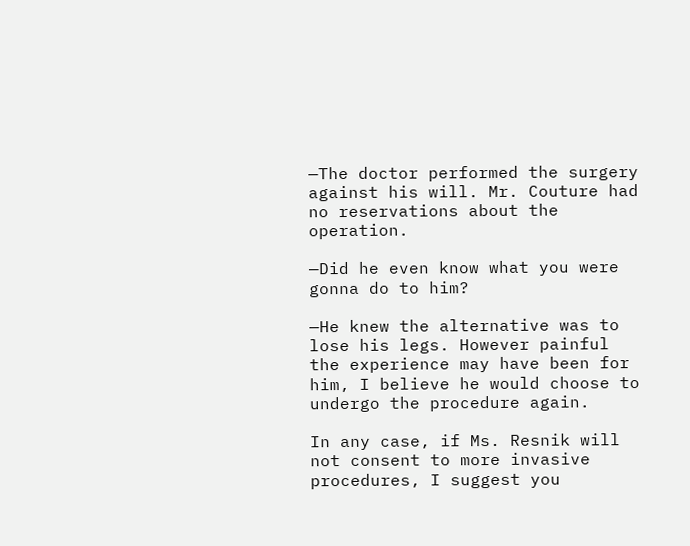—The doctor performed the surgery against his will. Mr. Couture had no reservations about the operation.

—Did he even know what you were gonna do to him?

—He knew the alternative was to lose his legs. However painful the experience may have been for him, I believe he would choose to undergo the procedure again.

In any case, if Ms. Resnik will not consent to more invasive procedures, I suggest you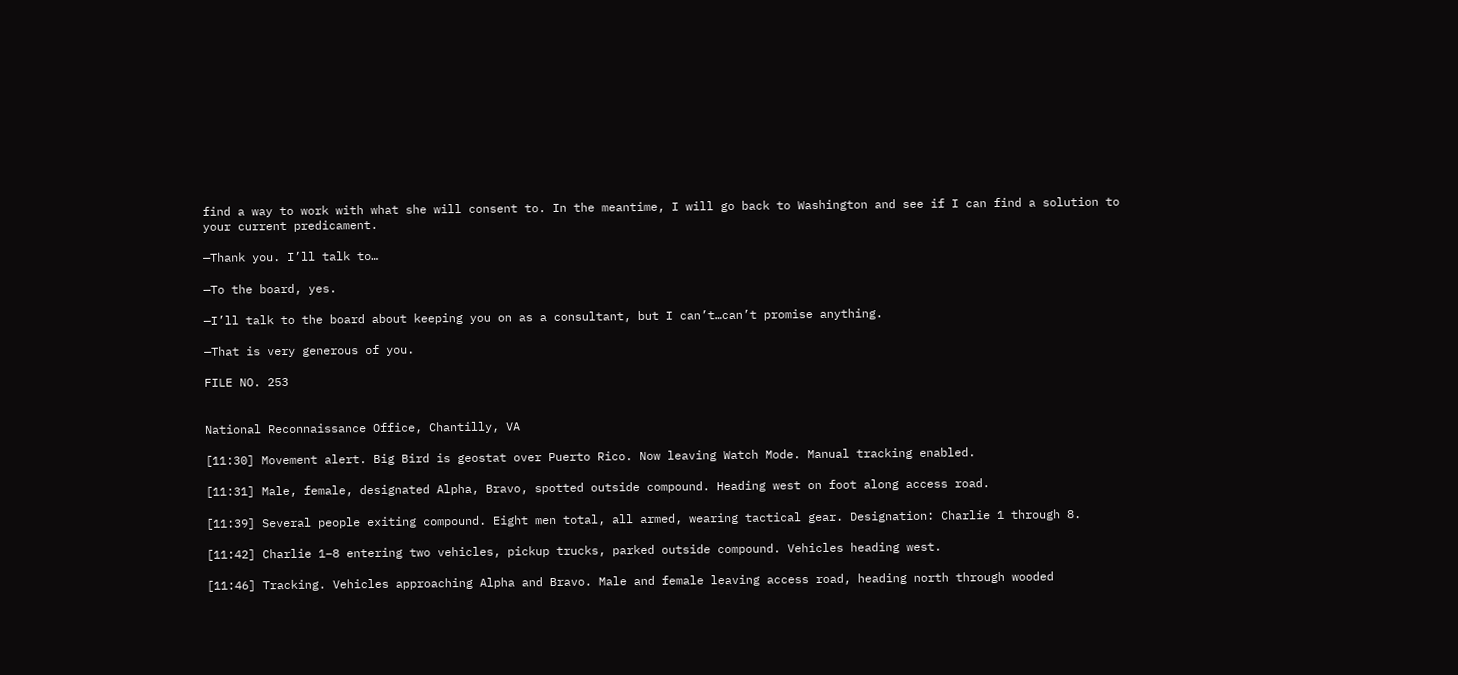find a way to work with what she will consent to. In the meantime, I will go back to Washington and see if I can find a solution to your current predicament.

—Thank you. I’ll talk to…

—To the board, yes.

—I’ll talk to the board about keeping you on as a consultant, but I can’t…can’t promise anything.

—That is very generous of you.

FILE NO. 253


National Reconnaissance Office, Chantilly, VA

[11:30] Movement alert. Big Bird is geostat over Puerto Rico. Now leaving Watch Mode. Manual tracking enabled.

[11:31] Male, female, designated Alpha, Bravo, spotted outside compound. Heading west on foot along access road.

[11:39] Several people exiting compound. Eight men total, all armed, wearing tactical gear. Designation: Charlie 1 through 8.

[11:42] Charlie 1–8 entering two vehicles, pickup trucks, parked outside compound. Vehicles heading west.

[11:46] Tracking. Vehicles approaching Alpha and Bravo. Male and female leaving access road, heading north through wooded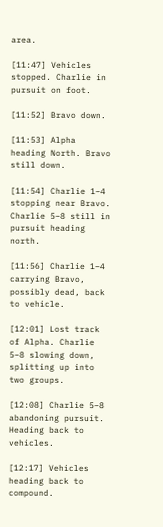area.

[11:47] Vehicles stopped. Charlie in pursuit on foot.

[11:52] Bravo down.

[11:53] Alpha heading North. Bravo still down.

[11:54] Charlie 1–4 stopping near Bravo. Charlie 5–8 still in pursuit heading north.

[11:56] Charlie 1–4 carrying Bravo, possibly dead, back to vehicle.

[12:01] Lost track of Alpha. Charlie 5–8 slowing down, splitting up into two groups.

[12:08] Charlie 5–8 abandoning pursuit. Heading back to vehicles.

[12:17] Vehicles heading back to compound.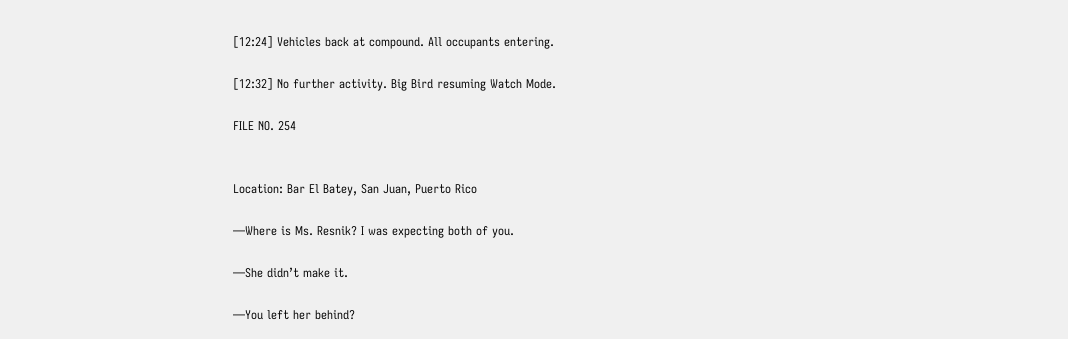[12:24] Vehicles back at compound. All occupants entering.

[12:32] No further activity. Big Bird resuming Watch Mode.

FILE NO. 254


Location: Bar El Batey, San Juan, Puerto Rico

—Where is Ms. Resnik? I was expecting both of you.

—She didn’t make it.

—You left her behind?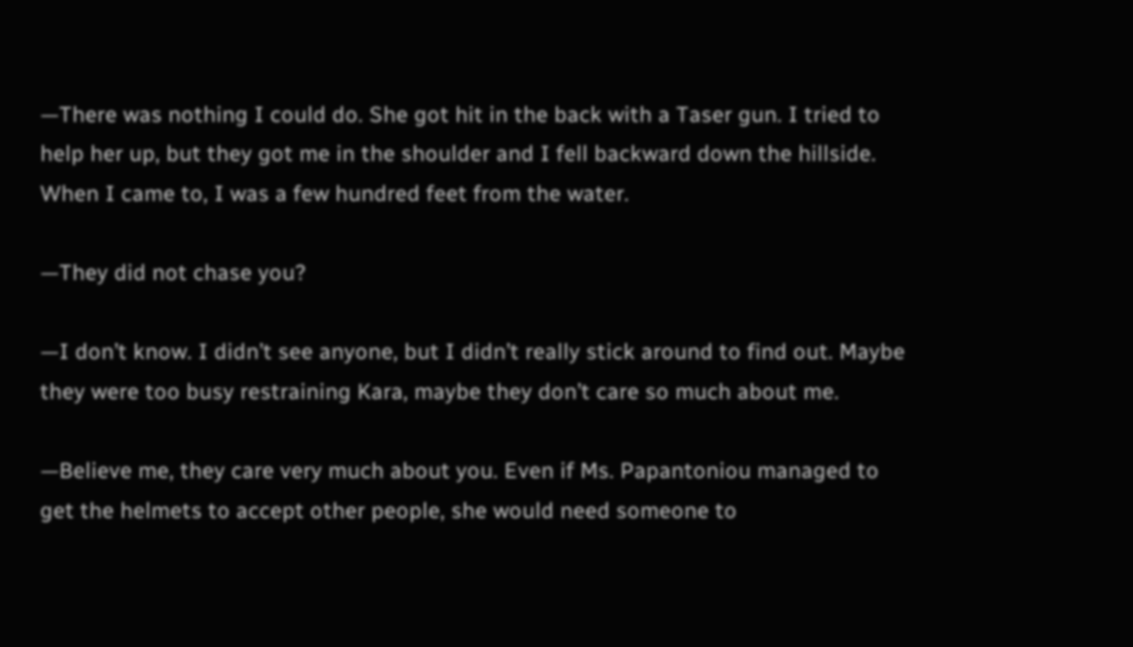—There was nothing I could do. She got hit in the back with a Taser gun. I tried to help her up, but they got me in the shoulder and I fell backward down the hillside. When I came to, I was a few hundred feet from the water.

—They did not chase you?

—I don’t know. I didn’t see anyone, but I didn’t really stick around to find out. Maybe they were too busy restraining Kara, maybe they don’t care so much about me.

—Believe me, they care very much about you. Even if Ms. Papantoniou managed to get the helmets to accept other people, she would need someone to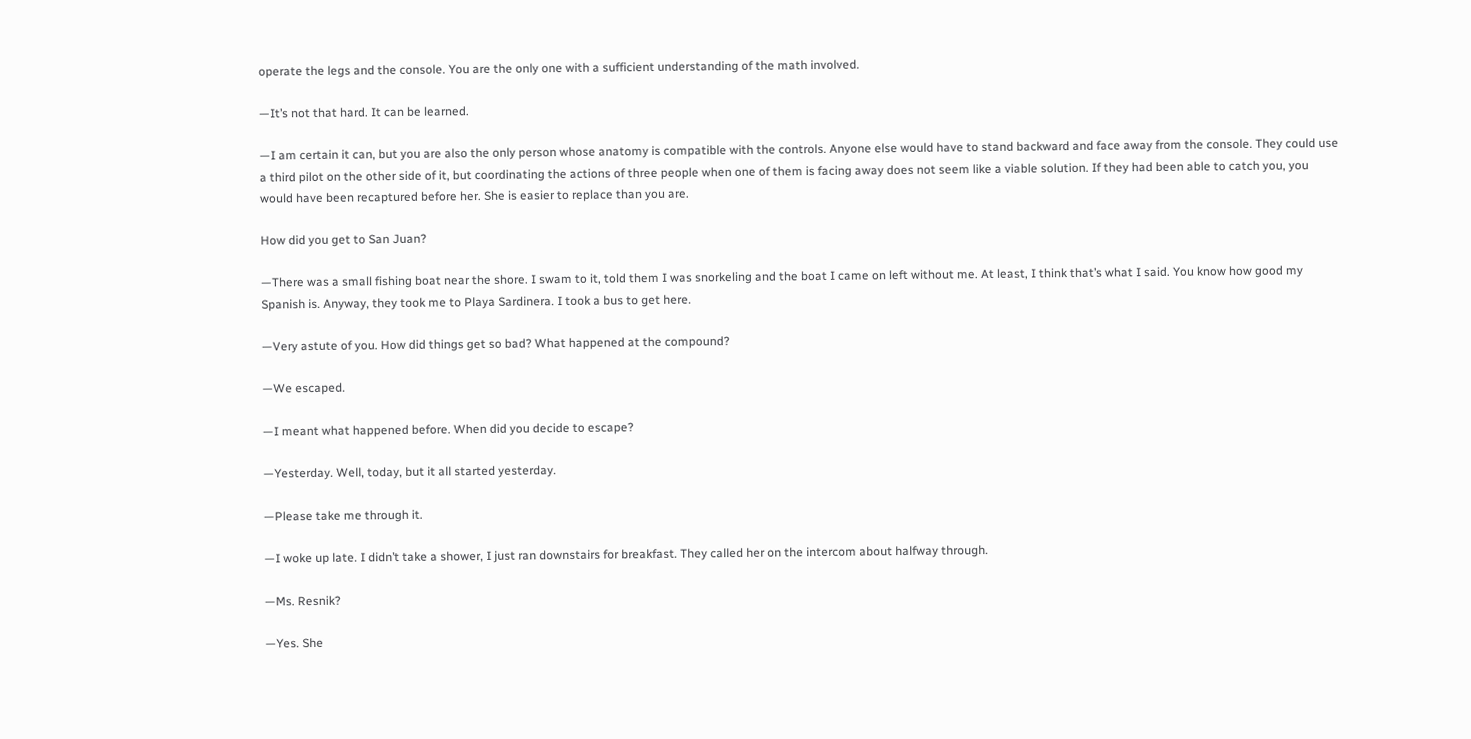operate the legs and the console. You are the only one with a sufficient understanding of the math involved.

—It’s not that hard. It can be learned.

—I am certain it can, but you are also the only person whose anatomy is compatible with the controls. Anyone else would have to stand backward and face away from the console. They could use a third pilot on the other side of it, but coordinating the actions of three people when one of them is facing away does not seem like a viable solution. If they had been able to catch you, you would have been recaptured before her. She is easier to replace than you are.

How did you get to San Juan?

—There was a small fishing boat near the shore. I swam to it, told them I was snorkeling and the boat I came on left without me. At least, I think that’s what I said. You know how good my Spanish is. Anyway, they took me to Playa Sardinera. I took a bus to get here.

—Very astute of you. How did things get so bad? What happened at the compound?

—We escaped.

—I meant what happened before. When did you decide to escape?

—Yesterday. Well, today, but it all started yesterday.

—Please take me through it.

—I woke up late. I didn’t take a shower, I just ran downstairs for breakfast. They called her on the intercom about halfway through.

—Ms. Resnik?

—Yes. She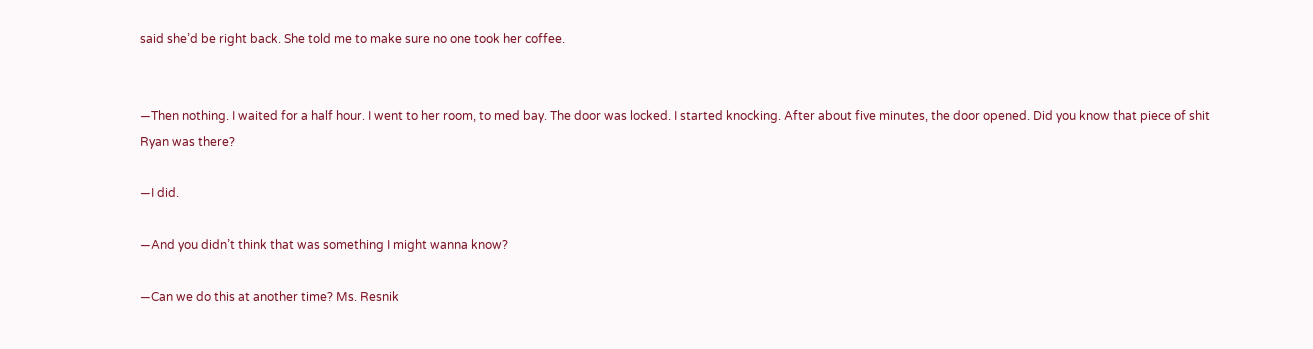said she’d be right back. She told me to make sure no one took her coffee.


—Then nothing. I waited for a half hour. I went to her room, to med bay. The door was locked. I started knocking. After about five minutes, the door opened. Did you know that piece of shit Ryan was there?

—I did.

—And you didn’t think that was something I might wanna know?

—Can we do this at another time? Ms. Resnik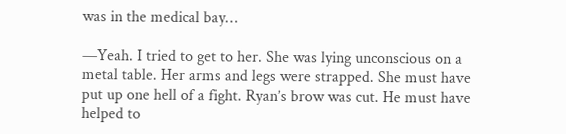was in the medical bay…

—Yeah. I tried to get to her. She was lying unconscious on a metal table. Her arms and legs were strapped. She must have put up one hell of a fight. Ryan’s brow was cut. He must have helped to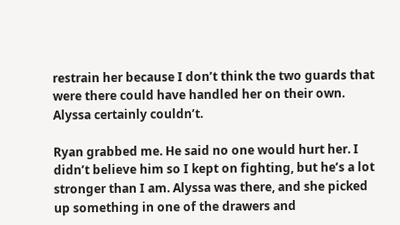restrain her because I don’t think the two guards that were there could have handled her on their own. Alyssa certainly couldn’t.

Ryan grabbed me. He said no one would hurt her. I didn’t believe him so I kept on fighting, but he’s a lot stronger than I am. Alyssa was there, and she picked up something in one of the drawers and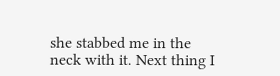she stabbed me in the neck with it. Next thing I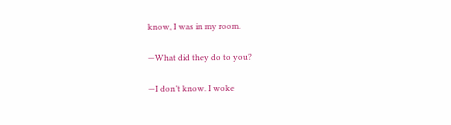know, I was in my room.

—What did they do to you?

—I don’t know. I woke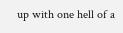up with one hell of a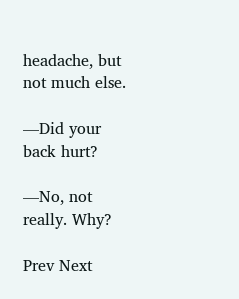headache, but not much else.

—Did your back hurt?

—No, not really. Why?

Prev Next